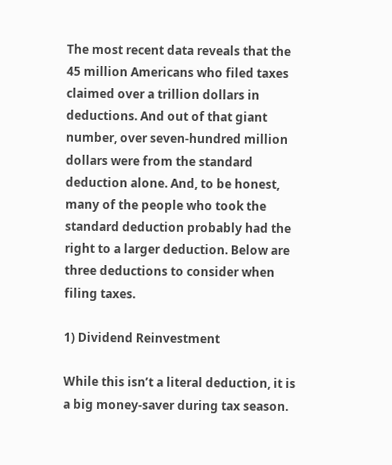The most recent data reveals that the 45 million Americans who filed taxes claimed over a trillion dollars in deductions. And out of that giant number, over seven-hundred million dollars were from the standard deduction alone. And, to be honest, many of the people who took the standard deduction probably had the right to a larger deduction. Below are three deductions to consider when filing taxes.

1) Dividend Reinvestment

While this isn’t a literal deduction, it is a big money-saver during tax season.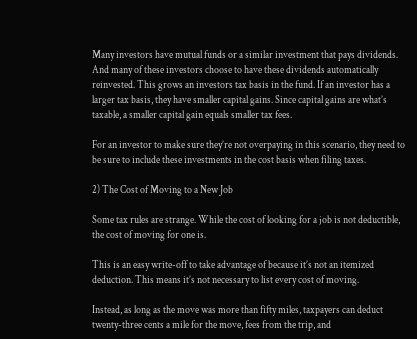Many investors have mutual funds or a similar investment that pays dividends. And many of these investors choose to have these dividends automatically reinvested. This grows an investors tax basis in the fund. If an investor has a larger tax basis, they have smaller capital gains. Since capital gains are what’s taxable, a smaller capital gain equals smaller tax fees.

For an investor to make sure they’re not overpaying in this scenario, they need to be sure to include these investments in the cost basis when filing taxes.

2) The Cost of Moving to a New Job

Some tax rules are strange. While the cost of looking for a job is not deductible, the cost of moving for one is.

This is an easy write-off to take advantage of because it’s not an itemized deduction. This means it’s not necessary to list every cost of moving.

Instead, as long as the move was more than fifty miles, taxpayers can deduct twenty-three cents a mile for the move, fees from the trip, and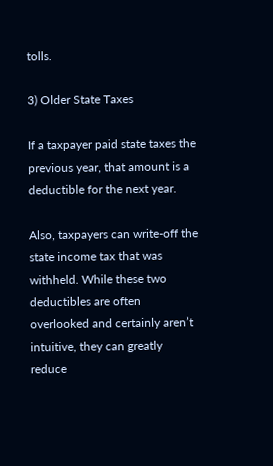tolls.

3) Older State Taxes

If a taxpayer paid state taxes the previous year, that amount is a deductible for the next year.

Also, taxpayers can write-off the state income tax that was withheld. While these two deductibles are often overlooked and certainly aren’t intuitive, they can greatly reduce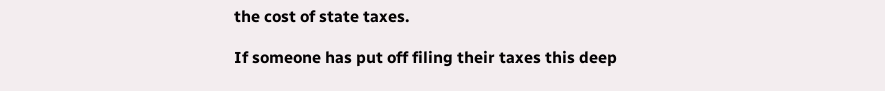the cost of state taxes.

If someone has put off filing their taxes this deep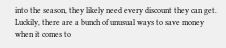into the season, they likely need every discount they can get. Luckily, there are a bunch of unusual ways to save money when it comes to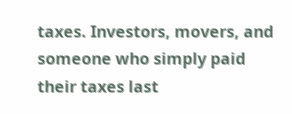taxes. Investors, movers, and someone who simply paid their taxes last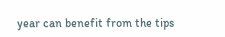year can benefit from the tips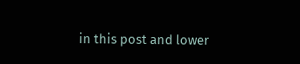in this post and lower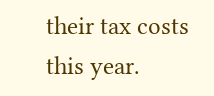their tax costs this year.